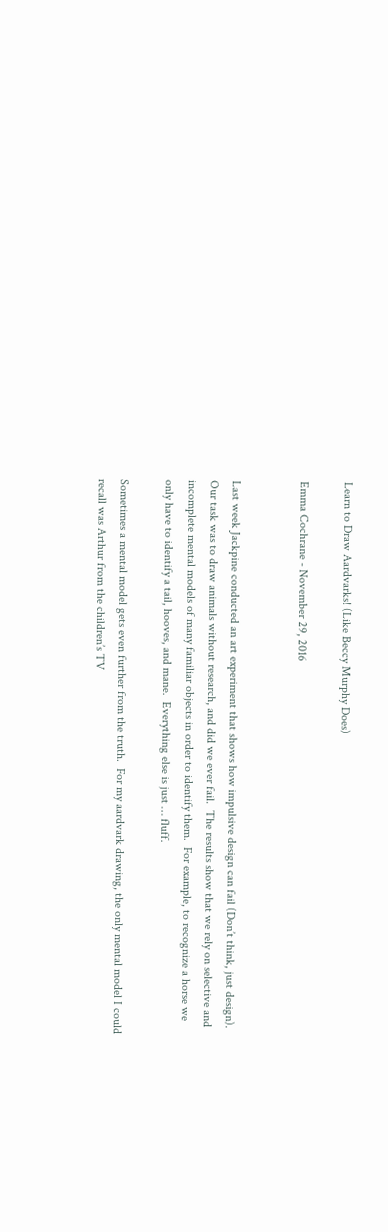Learn to Draw Aardvarks! (Like Beccy Murphy Does)

Emma Cochrane - November 29, 2016


Last week Jackpine conducted an art experiment that shows how impulsive design can fail (Don’t think, just design).  Our task was to draw animals without research, and did we ever fail.  The results show that we rely on selective and incomplete mental models of many familiar objects in order to identify them.  For example, to recognize a horse we only have to identify a tail, hooves, and mane.  Everything else is just … fluff.

Sometimes a mental model gets even further from the truth.  For my aardvark drawing, the only mental model I could recall was Arthur from the children’s TV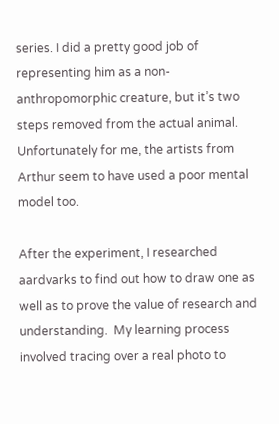series. I did a pretty good job of representing him as a non-anthropomorphic creature, but it’s two steps removed from the actual animal. Unfortunately for me, the artists from Arthur seem to have used a poor mental model too.

After the experiment, I researched aardvarks to find out how to draw one as well as to prove the value of research and understanding.  My learning process involved tracing over a real photo to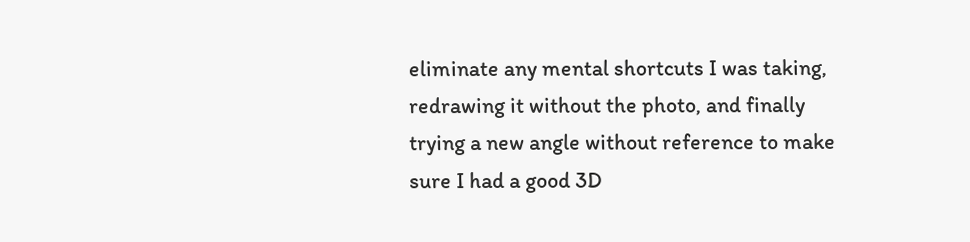eliminate any mental shortcuts I was taking, redrawing it without the photo, and finally trying a new angle without reference to make sure I had a good 3D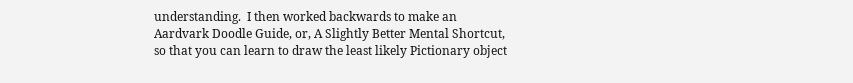understanding.  I then worked backwards to make an Aardvark Doodle Guide, or, A Slightly Better Mental Shortcut, so that you can learn to draw the least likely Pictionary object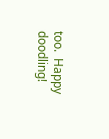too.  Happy doodling!